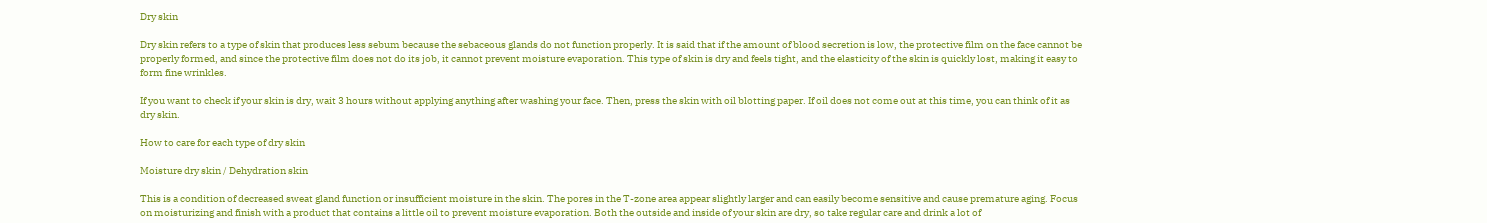Dry skin

Dry skin refers to a type of skin that produces less sebum because the sebaceous glands do not function properly. It is said that if the amount of blood secretion is low, the protective film on the face cannot be properly formed, and since the protective film does not do its job, it cannot prevent moisture evaporation. This type of skin is dry and feels tight, and the elasticity of the skin is quickly lost, making it easy to form fine wrinkles.

If you want to check if your skin is dry, wait 3 hours without applying anything after washing your face. Then, press the skin with oil blotting paper. If oil does not come out at this time, you can think of it as dry skin.

How to care for each type of dry skin

Moisture dry skin / Dehydration skin

This is a condition of decreased sweat gland function or insufficient moisture in the skin. The pores in the T-zone area appear slightly larger and can easily become sensitive and cause premature aging. Focus on moisturizing and finish with a product that contains a little oil to prevent moisture evaporation. Both the outside and inside of your skin are dry, so take regular care and drink a lot of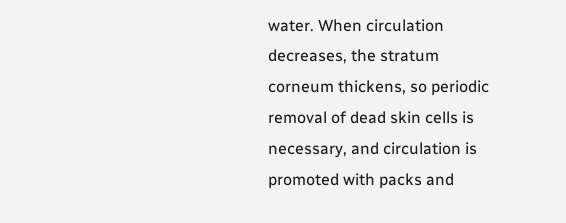water. When circulation decreases, the stratum corneum thickens, so periodic removal of dead skin cells is necessary, and circulation is promoted with packs and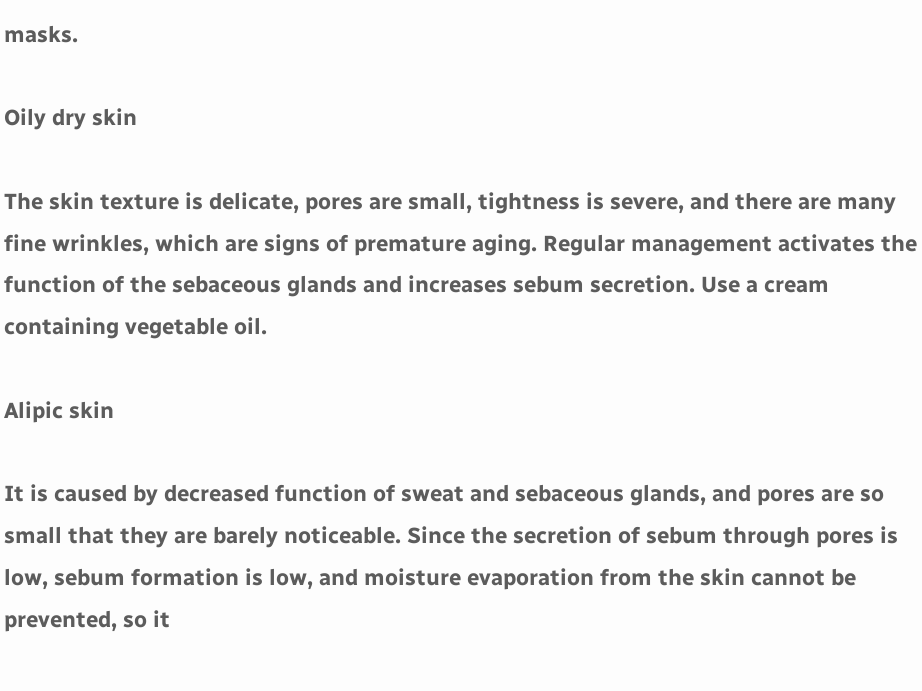masks.

Oily dry skin

The skin texture is delicate, pores are small, tightness is severe, and there are many fine wrinkles, which are signs of premature aging. Regular management activates the function of the sebaceous glands and increases sebum secretion. Use a cream containing vegetable oil.

Alipic skin

It is caused by decreased function of sweat and sebaceous glands, and pores are so small that they are barely noticeable. Since the secretion of sebum through pores is low, sebum formation is low, and moisture evaporation from the skin cannot be prevented, so it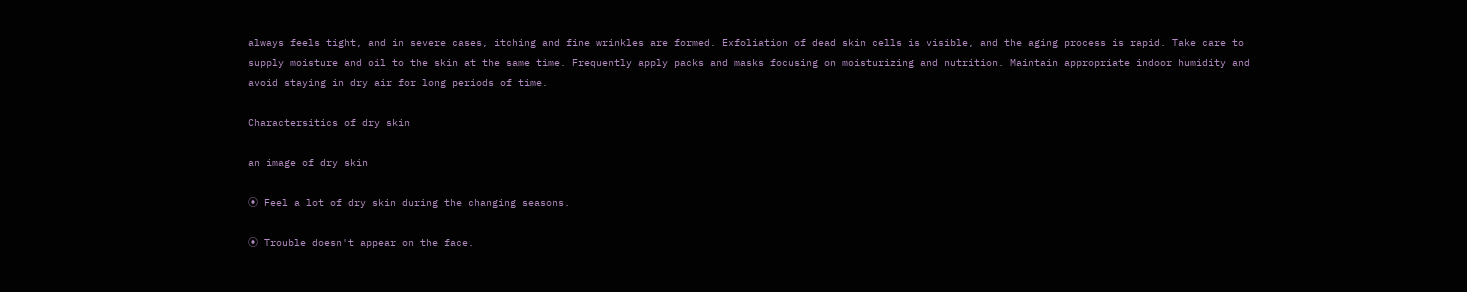always feels tight, and in severe cases, itching and fine wrinkles are formed. Exfoliation of dead skin cells is visible, and the aging process is rapid. Take care to supply moisture and oil to the skin at the same time. Frequently apply packs and masks focusing on moisturizing and nutrition. Maintain appropriate indoor humidity and avoid staying in dry air for long periods of time.

Charactersitics of dry skin

an image of dry skin

⦿ Feel a lot of dry skin during the changing seasons.

⦿ Trouble doesn't appear on the face.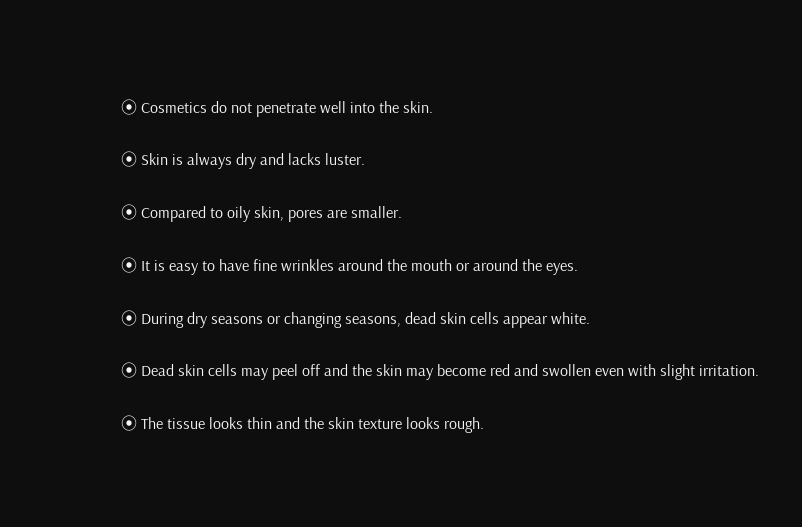⦿ Cosmetics do not penetrate well into the skin.

⦿ Skin is always dry and lacks luster.

⦿ Compared to oily skin, pores are smaller.

⦿ It is easy to have fine wrinkles around the mouth or around the eyes.

⦿ During dry seasons or changing seasons, dead skin cells appear white.

⦿ Dead skin cells may peel off and the skin may become red and swollen even with slight irritation.

⦿ The tissue looks thin and the skin texture looks rough.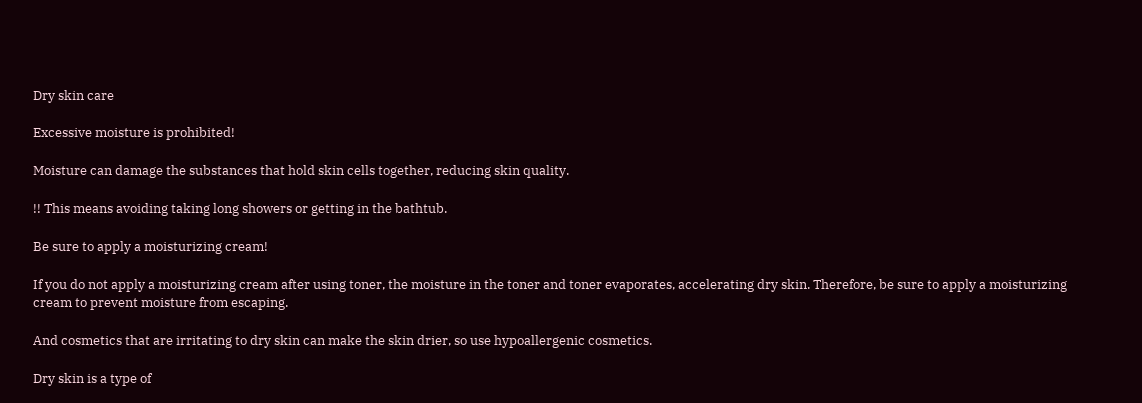Dry skin care

Excessive moisture is prohibited!

Moisture can damage the substances that hold skin cells together, reducing skin quality.

!! This means avoiding taking long showers or getting in the bathtub.

Be sure to apply a moisturizing cream!

If you do not apply a moisturizing cream after using toner, the moisture in the toner and toner evaporates, accelerating dry skin. Therefore, be sure to apply a moisturizing cream to prevent moisture from escaping.

And cosmetics that are irritating to dry skin can make the skin drier, so use hypoallergenic cosmetics.

Dry skin is a type of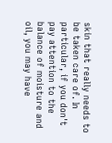skin that really needs to be taken care of. In particular, if you don't pay attention to the balance of moisture and oil, you may have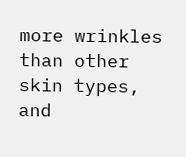more wrinkles than other skin types, and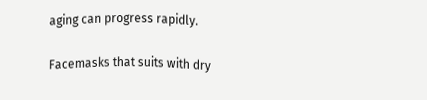aging can progress rapidly.

Facemasks that suits with dry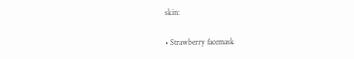skin:

• Strawberry facemask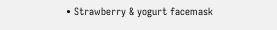• Strawberry & yogurt facemask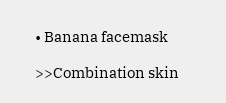• Banana facemask

>>Combination skin